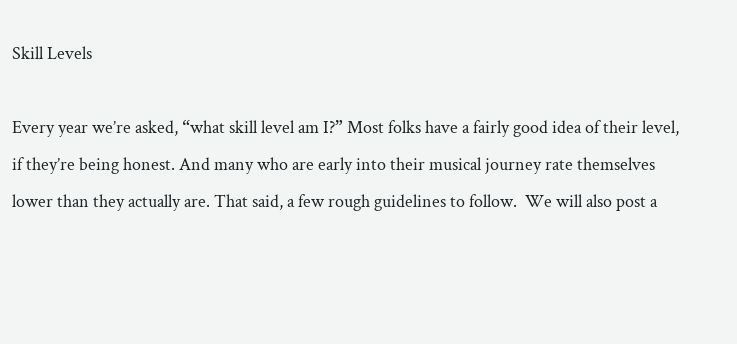Skill Levels

Every year we’re asked, “what skill level am I?” Most folks have a fairly good idea of their level, if they’re being honest. And many who are early into their musical journey rate themselves lower than they actually are. That said, a few rough guidelines to follow.  We will also post a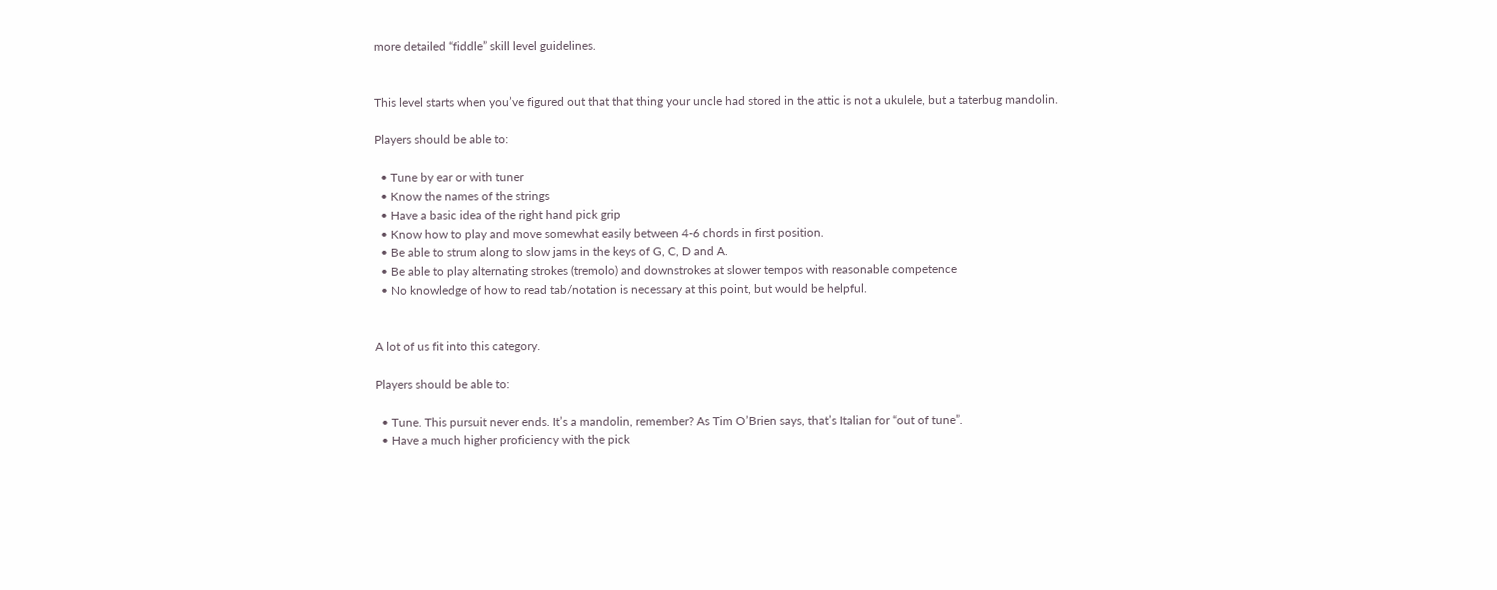more detailed “fiddle” skill level guidelines.


This level starts when you’ve figured out that that thing your uncle had stored in the attic is not a ukulele, but a taterbug mandolin.

Players should be able to:

  • Tune by ear or with tuner
  • Know the names of the strings
  • Have a basic idea of the right hand pick grip
  • Know how to play and move somewhat easily between 4-6 chords in first position.
  • Be able to strum along to slow jams in the keys of G, C, D and A.
  • Be able to play alternating strokes (tremolo) and downstrokes at slower tempos with reasonable competence
  • No knowledge of how to read tab/notation is necessary at this point, but would be helpful.


A lot of us fit into this category.

Players should be able to:

  • Tune. This pursuit never ends. It’s a mandolin, remember? As Tim O’Brien says, that’s Italian for “out of tune”.
  • Have a much higher proficiency with the pick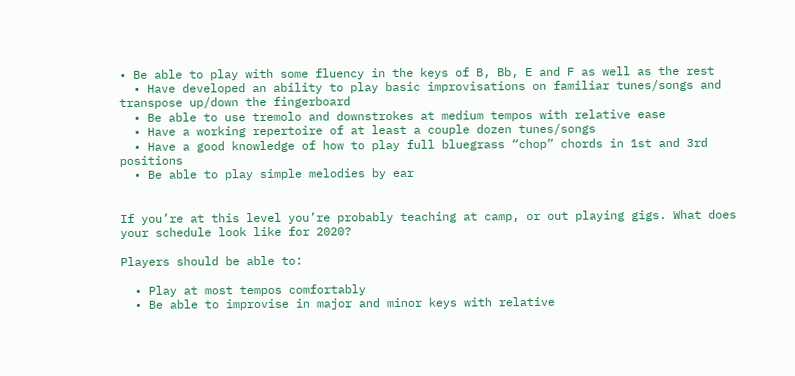• Be able to play with some fluency in the keys of B, Bb, E and F as well as the rest
  • Have developed an ability to play basic improvisations on familiar tunes/songs and transpose up/down the fingerboard
  • Be able to use tremolo and downstrokes at medium tempos with relative ease
  • Have a working repertoire of at least a couple dozen tunes/songs
  • Have a good knowledge of how to play full bluegrass “chop” chords in 1st and 3rd positions
  • Be able to play simple melodies by ear


If you’re at this level you’re probably teaching at camp, or out playing gigs. What does your schedule look like for 2020?

Players should be able to:

  • Play at most tempos comfortably
  • Be able to improvise in major and minor keys with relative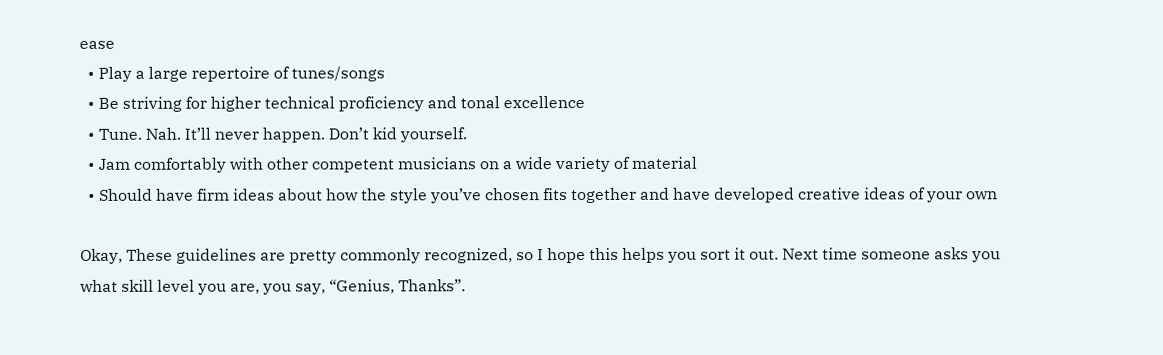ease
  • Play a large repertoire of tunes/songs
  • Be striving for higher technical proficiency and tonal excellence
  • Tune. Nah. It’ll never happen. Don’t kid yourself.
  • Jam comfortably with other competent musicians on a wide variety of material
  • Should have firm ideas about how the style you’ve chosen fits together and have developed creative ideas of your own

Okay, These guidelines are pretty commonly recognized, so I hope this helps you sort it out. Next time someone asks you what skill level you are, you say, “Genius, Thanks”.